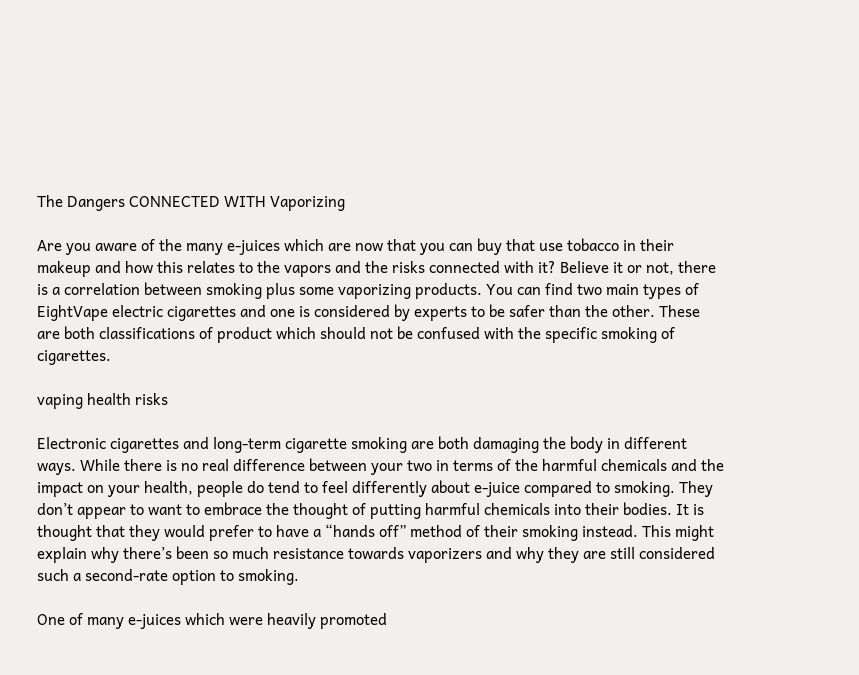The Dangers CONNECTED WITH Vaporizing

Are you aware of the many e-juices which are now that you can buy that use tobacco in their makeup and how this relates to the vapors and the risks connected with it? Believe it or not, there is a correlation between smoking plus some vaporizing products. You can find two main types of EightVape electric cigarettes and one is considered by experts to be safer than the other. These are both classifications of product which should not be confused with the specific smoking of cigarettes.

vaping health risks

Electronic cigarettes and long-term cigarette smoking are both damaging the body in different ways. While there is no real difference between your two in terms of the harmful chemicals and the impact on your health, people do tend to feel differently about e-juice compared to smoking. They don’t appear to want to embrace the thought of putting harmful chemicals into their bodies. It is thought that they would prefer to have a “hands off” method of their smoking instead. This might explain why there’s been so much resistance towards vaporizers and why they are still considered such a second-rate option to smoking.

One of many e-juices which were heavily promoted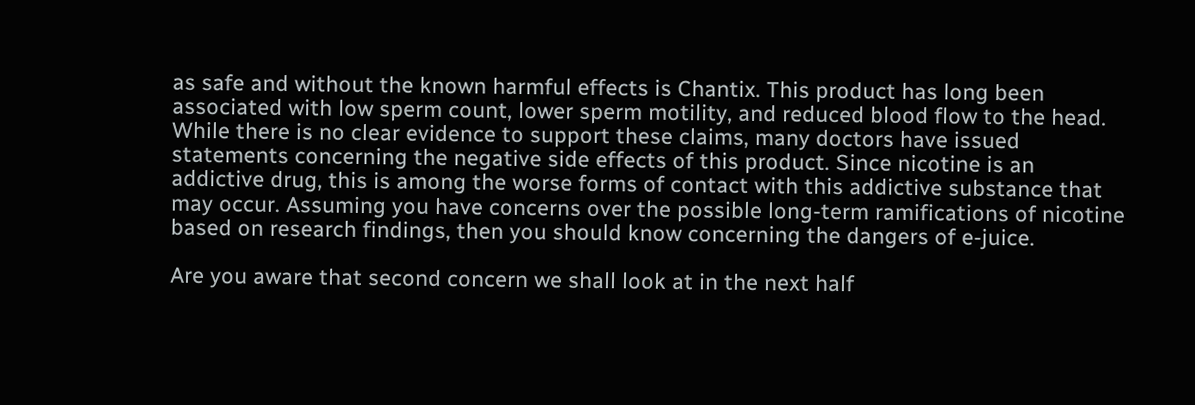as safe and without the known harmful effects is Chantix. This product has long been associated with low sperm count, lower sperm motility, and reduced blood flow to the head. While there is no clear evidence to support these claims, many doctors have issued statements concerning the negative side effects of this product. Since nicotine is an addictive drug, this is among the worse forms of contact with this addictive substance that may occur. Assuming you have concerns over the possible long-term ramifications of nicotine based on research findings, then you should know concerning the dangers of e-juice.

Are you aware that second concern we shall look at in the next half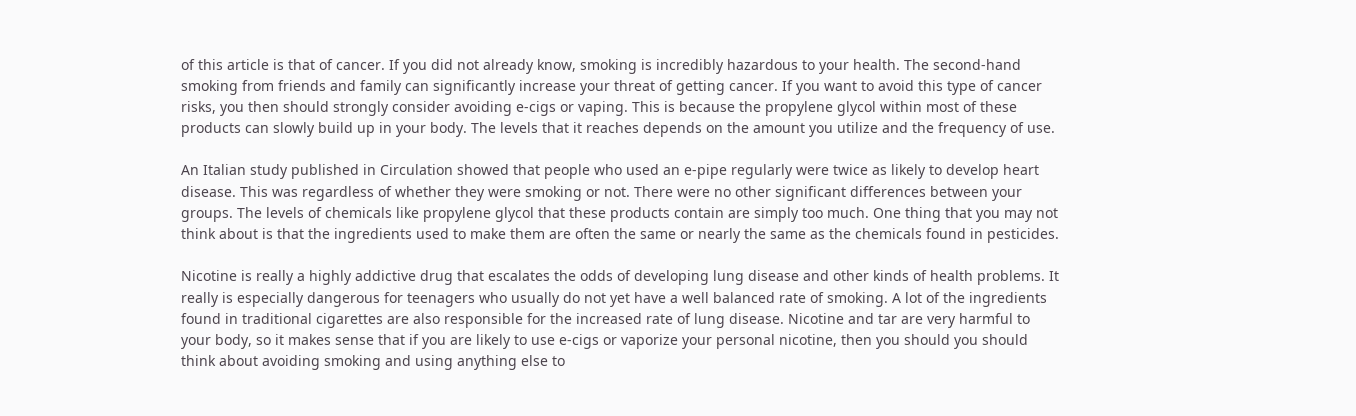of this article is that of cancer. If you did not already know, smoking is incredibly hazardous to your health. The second-hand smoking from friends and family can significantly increase your threat of getting cancer. If you want to avoid this type of cancer risks, you then should strongly consider avoiding e-cigs or vaping. This is because the propylene glycol within most of these products can slowly build up in your body. The levels that it reaches depends on the amount you utilize and the frequency of use.

An Italian study published in Circulation showed that people who used an e-pipe regularly were twice as likely to develop heart disease. This was regardless of whether they were smoking or not. There were no other significant differences between your groups. The levels of chemicals like propylene glycol that these products contain are simply too much. One thing that you may not think about is that the ingredients used to make them are often the same or nearly the same as the chemicals found in pesticides.

Nicotine is really a highly addictive drug that escalates the odds of developing lung disease and other kinds of health problems. It really is especially dangerous for teenagers who usually do not yet have a well balanced rate of smoking. A lot of the ingredients found in traditional cigarettes are also responsible for the increased rate of lung disease. Nicotine and tar are very harmful to your body, so it makes sense that if you are likely to use e-cigs or vaporize your personal nicotine, then you should you should think about avoiding smoking and using anything else to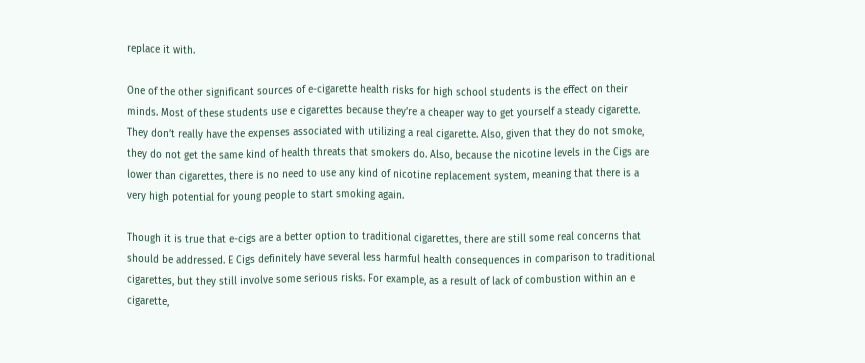replace it with.

One of the other significant sources of e-cigarette health risks for high school students is the effect on their minds. Most of these students use e cigarettes because they’re a cheaper way to get yourself a steady cigarette. They don’t really have the expenses associated with utilizing a real cigarette. Also, given that they do not smoke, they do not get the same kind of health threats that smokers do. Also, because the nicotine levels in the Cigs are lower than cigarettes, there is no need to use any kind of nicotine replacement system, meaning that there is a very high potential for young people to start smoking again.

Though it is true that e-cigs are a better option to traditional cigarettes, there are still some real concerns that should be addressed. E Cigs definitely have several less harmful health consequences in comparison to traditional cigarettes, but they still involve some serious risks. For example, as a result of lack of combustion within an e cigarette,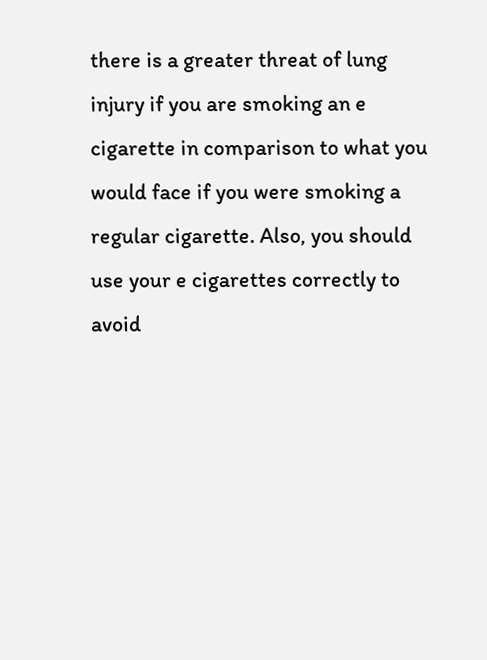there is a greater threat of lung injury if you are smoking an e cigarette in comparison to what you would face if you were smoking a regular cigarette. Also, you should use your e cigarettes correctly to avoid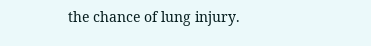the chance of lung injury.